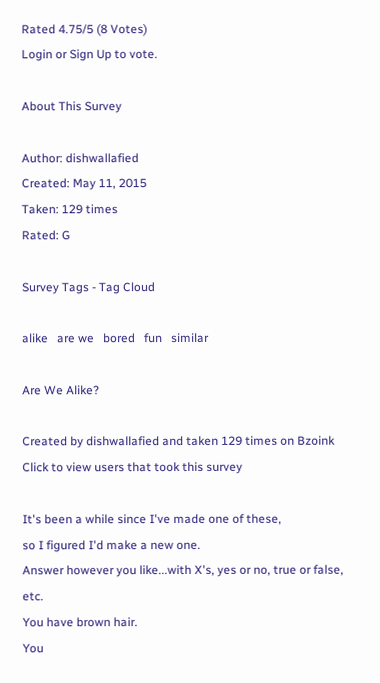Rated 4.75/5 (8 Votes)
Login or Sign Up to vote.

About This Survey

Author: dishwallafied
Created: May 11, 2015
Taken: 129 times
Rated: G

Survey Tags - Tag Cloud

alike   are we   bored   fun   similar

Are We Alike?

Created by dishwallafied and taken 129 times on Bzoink
Click to view users that took this survey

It's been a while since I've made one of these,
so I figured I'd make a new one.
Answer however you like...with X's, yes or no, true or false, etc.
You have brown hair.
You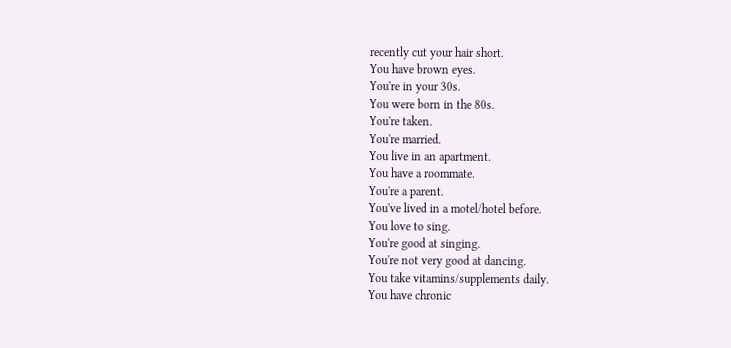recently cut your hair short.
You have brown eyes.
You're in your 30s.
You were born in the 80s.
You're taken.
You're married.
You live in an apartment.
You have a roommate.
You're a parent.
You've lived in a motel/hotel before.
You love to sing.
You're good at singing.
You're not very good at dancing.
You take vitamins/supplements daily.
You have chronic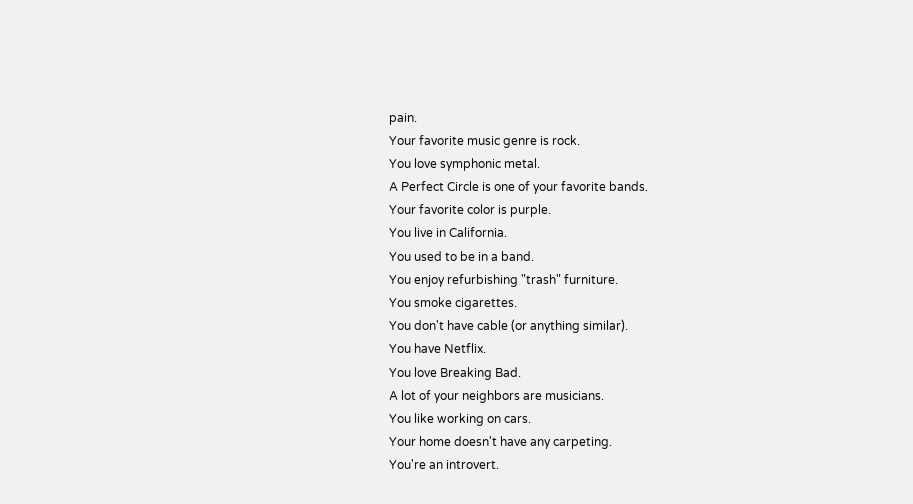pain.
Your favorite music genre is rock.
You love symphonic metal.
A Perfect Circle is one of your favorite bands.
Your favorite color is purple.
You live in California.
You used to be in a band.
You enjoy refurbishing "trash" furniture.
You smoke cigarettes.
You don't have cable (or anything similar).
You have Netflix.
You love Breaking Bad.
A lot of your neighbors are musicians.
You like working on cars.
Your home doesn't have any carpeting.
You're an introvert.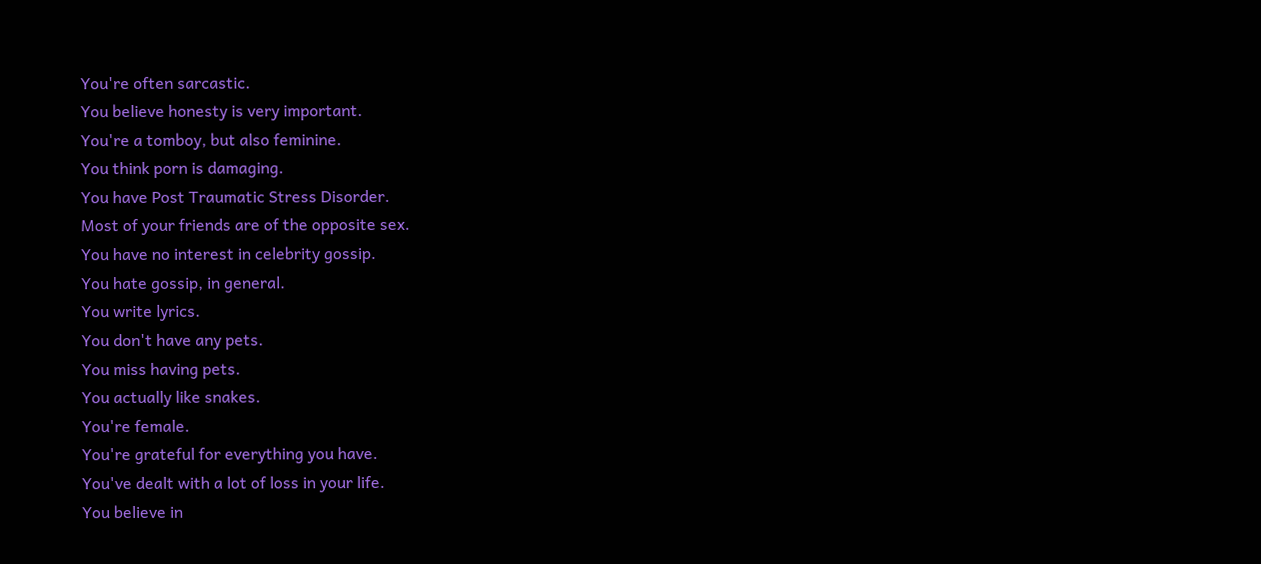You're often sarcastic.
You believe honesty is very important.
You're a tomboy, but also feminine.
You think porn is damaging.
You have Post Traumatic Stress Disorder.
Most of your friends are of the opposite sex.
You have no interest in celebrity gossip.
You hate gossip, in general.
You write lyrics.
You don't have any pets.
You miss having pets.
You actually like snakes.
You're female.
You're grateful for everything you have.
You've dealt with a lot of loss in your life.
You believe in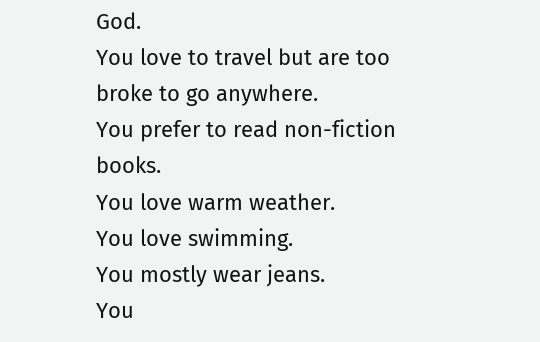God.
You love to travel but are too broke to go anywhere.
You prefer to read non-fiction books.
You love warm weather.
You love swimming.
You mostly wear jeans.
You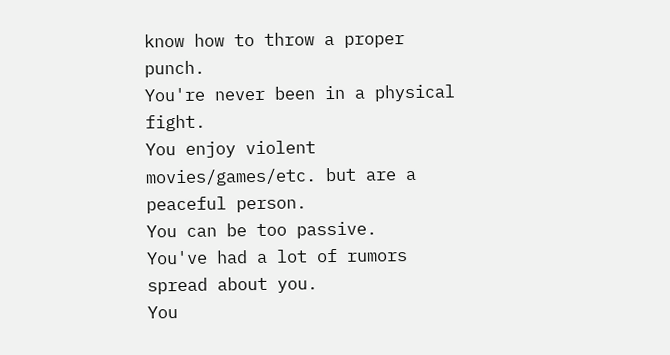know how to throw a proper punch.
You're never been in a physical fight.
You enjoy violent movies/games/etc. but are a peaceful person.
You can be too passive.
You've had a lot of rumors spread about you.
You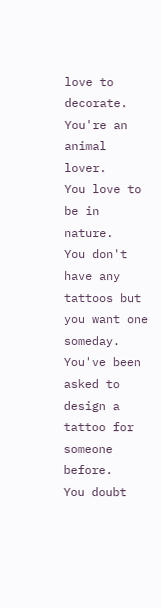love to decorate.
You're an animal lover.
You love to be in nature.
You don't have any tattoos but you want one someday.
You've been asked to design a tattoo for someone before.
You doubt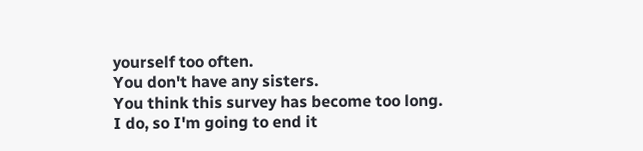yourself too often.
You don't have any sisters.
You think this survey has become too long.
I do, so I'm going to end it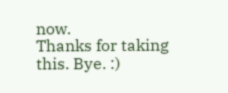now.
Thanks for taking this. Bye. :)